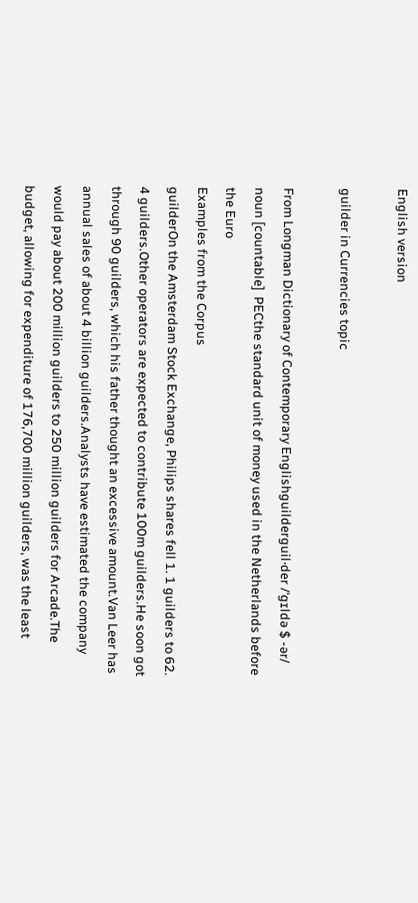English version

guilder in Currencies topic

From Longman Dictionary of Contemporary Englishguilderguil‧der /ˈɡɪldə $ -ər/ noun [countable]  PECthe standard unit of money used in the Netherlands before the Euro
Examples from the Corpus
guilderOn the Amsterdam Stock Exchange, Philips shares fell 1. 1 guilders to 62. 4 guilders.Other operators are expected to contribute 100m guilders.He soon got through 90 guilders, which his father thought an excessive amount.Van Leer has annual sales of about 4 billion guilders.Analysts have estimated the company would pay about 200 million guilders to 250 million guilders for Arcade.The budget, allowing for expenditure of 176,700 million guilders, was the least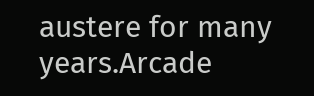austere for many years.Arcade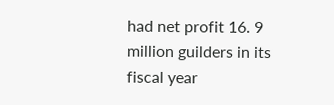had net profit 16. 9 million guilders in its fiscal year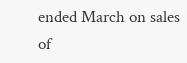ended March on sales of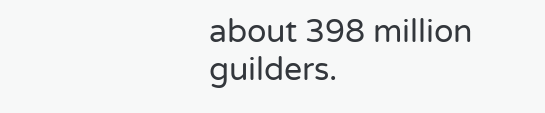about 398 million guilders.